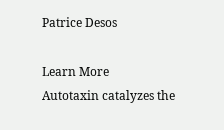Patrice Desos

Learn More
Autotaxin catalyzes the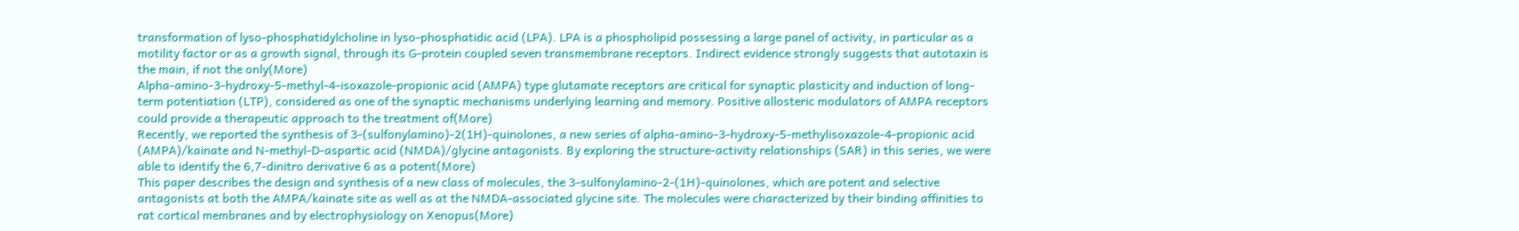transformation of lyso-phosphatidylcholine in lyso-phosphatidic acid (LPA). LPA is a phospholipid possessing a large panel of activity, in particular as a motility factor or as a growth signal, through its G-protein coupled seven transmembrane receptors. Indirect evidence strongly suggests that autotaxin is the main, if not the only(More)
Alpha-amino-3-hydroxy-5-methyl-4-isoxazole-propionic acid (AMPA) type glutamate receptors are critical for synaptic plasticity and induction of long-term potentiation (LTP), considered as one of the synaptic mechanisms underlying learning and memory. Positive allosteric modulators of AMPA receptors could provide a therapeutic approach to the treatment of(More)
Recently, we reported the synthesis of 3-(sulfonylamino)-2(1H)-quinolones, a new series of alpha-amino-3-hydroxy-5-methylisoxazole-4-propionic acid (AMPA)/kainate and N-methyl-D-aspartic acid (NMDA)/glycine antagonists. By exploring the structure-activity relationships (SAR) in this series, we were able to identify the 6,7-dinitro derivative 6 as a potent(More)
This paper describes the design and synthesis of a new class of molecules, the 3-sulfonylamino-2-(1H)-quinolones, which are potent and selective antagonists at both the AMPA/kainate site as well as at the NMDA-associated glycine site. The molecules were characterized by their binding affinities to rat cortical membranes and by electrophysiology on Xenopus(More)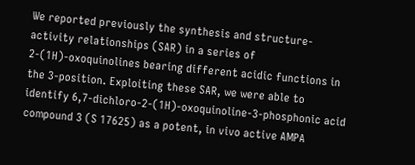We reported previously the synthesis and structure-activity relationships (SAR) in a series of 2-(1H)-oxoquinolines bearing different acidic functions in the 3-position. Exploiting these SAR, we were able to identify 6,7-dichloro-2-(1H)-oxoquinoline-3-phosphonic acid compound 3 (S 17625) as a potent, in vivo active AMPA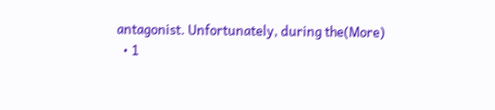antagonist. Unfortunately, during the(More)
  • 1